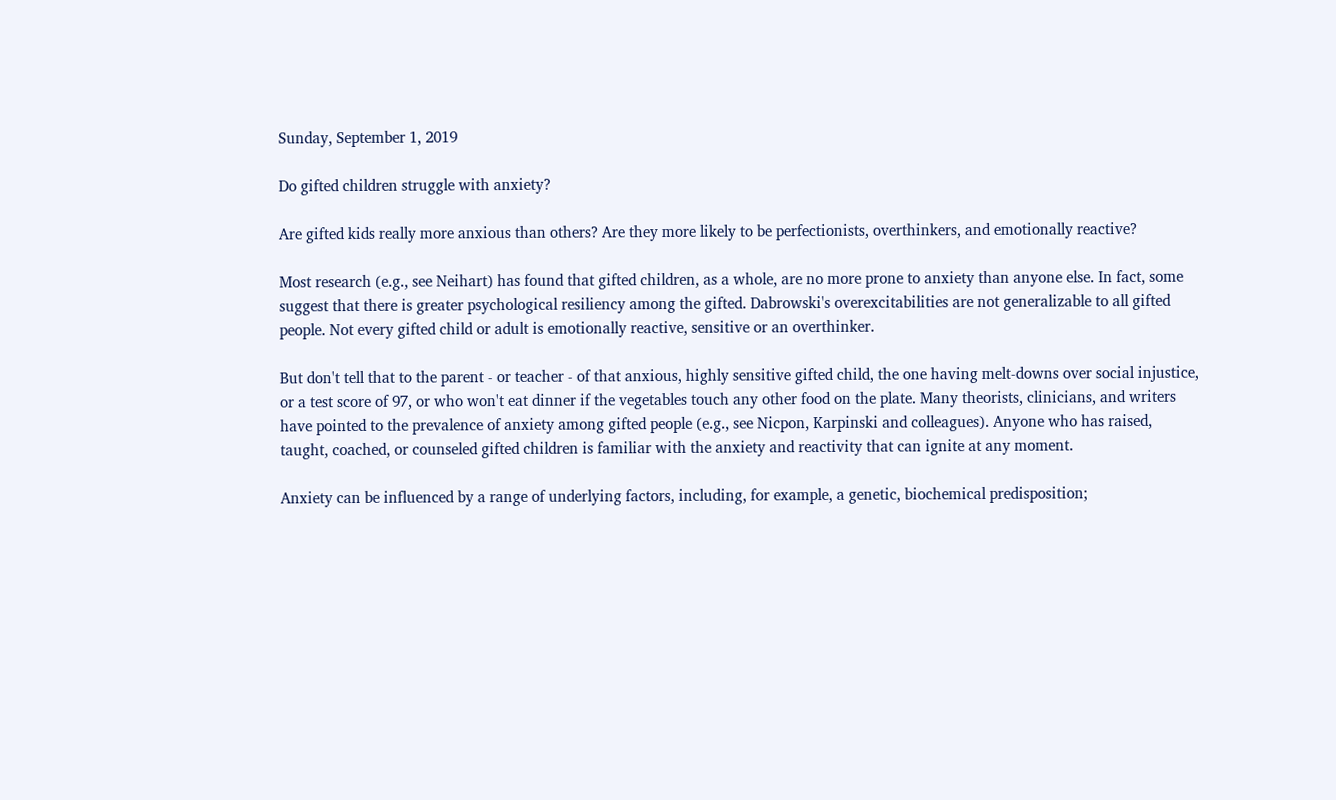Sunday, September 1, 2019

Do gifted children struggle with anxiety?

Are gifted kids really more anxious than others? Are they more likely to be perfectionists, overthinkers, and emotionally reactive?

Most research (e.g., see Neihart) has found that gifted children, as a whole, are no more prone to anxiety than anyone else. In fact, some suggest that there is greater psychological resiliency among the gifted. Dabrowski's overexcitabilities are not generalizable to all gifted people. Not every gifted child or adult is emotionally reactive, sensitive or an overthinker.

But don't tell that to the parent - or teacher - of that anxious, highly sensitive gifted child, the one having melt-downs over social injustice, or a test score of 97, or who won't eat dinner if the vegetables touch any other food on the plate. Many theorists, clinicians, and writers have pointed to the prevalence of anxiety among gifted people (e.g., see Nicpon, Karpinski and colleagues). Anyone who has raised, taught, coached, or counseled gifted children is familiar with the anxiety and reactivity that can ignite at any moment.

Anxiety can be influenced by a range of underlying factors, including, for example, a genetic, biochemical predisposition;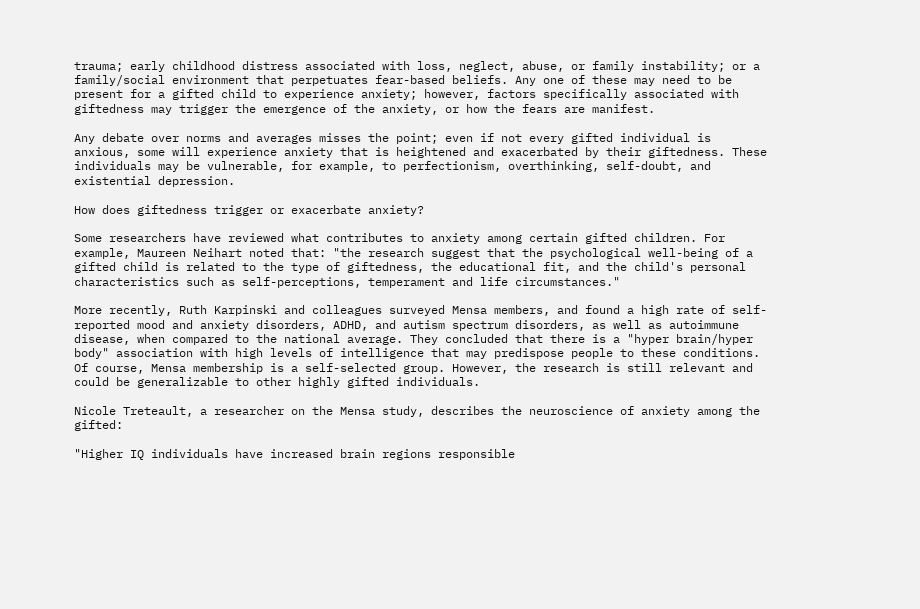trauma; early childhood distress associated with loss, neglect, abuse, or family instability; or a family/social environment that perpetuates fear-based beliefs. Any one of these may need to be present for a gifted child to experience anxiety; however, factors specifically associated with giftedness may trigger the emergence of the anxiety, or how the fears are manifest.

Any debate over norms and averages misses the point; even if not every gifted individual is anxious, some will experience anxiety that is heightened and exacerbated by their giftedness. These individuals may be vulnerable, for example, to perfectionism, overthinking, self-doubt, and existential depression.

How does giftedness trigger or exacerbate anxiety?

Some researchers have reviewed what contributes to anxiety among certain gifted children. For example, Maureen Neihart noted that: "the research suggest that the psychological well-being of a gifted child is related to the type of giftedness, the educational fit, and the child's personal characteristics such as self-perceptions, temperament and life circumstances."

More recently, Ruth Karpinski and colleagues surveyed Mensa members, and found a high rate of self-reported mood and anxiety disorders, ADHD, and autism spectrum disorders, as well as autoimmune disease, when compared to the national average. They concluded that there is a "hyper brain/hyper body" association with high levels of intelligence that may predispose people to these conditions. Of course, Mensa membership is a self-selected group. However, the research is still relevant and could be generalizable to other highly gifted individuals.

Nicole Treteault, a researcher on the Mensa study, describes the neuroscience of anxiety among the gifted:

"Higher IQ individuals have increased brain regions responsible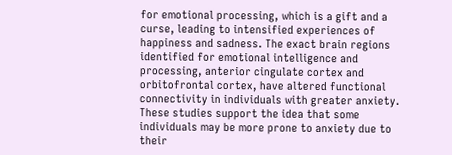for emotional processing, which is a gift and a curse, leading to intensified experiences of happiness and sadness. The exact brain regions identified for emotional intelligence and processing, anterior cingulate cortex and orbitofrontal cortex, have altered functional connectivity in individuals with greater anxiety. These studies support the idea that some individuals may be more prone to anxiety due to their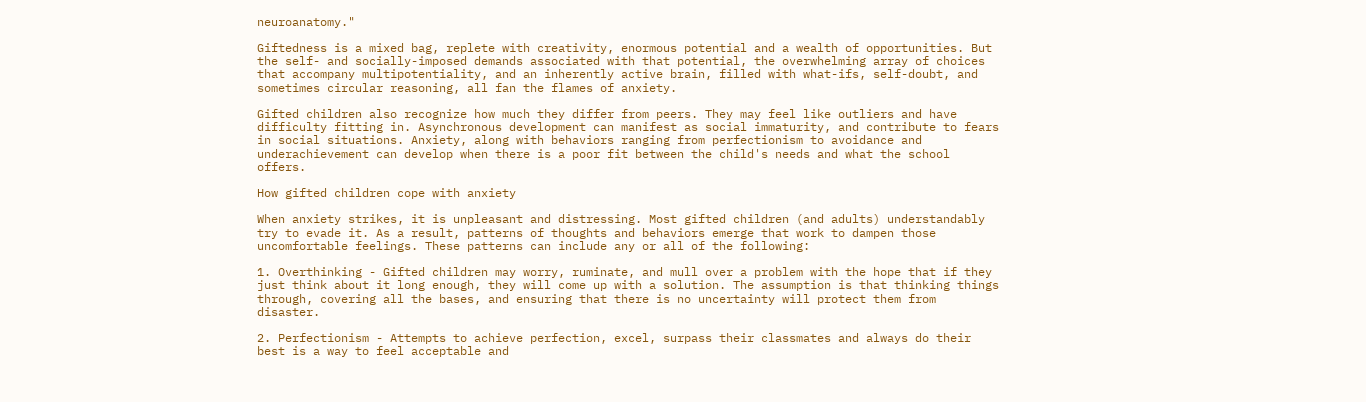neuroanatomy."

Giftedness is a mixed bag, replete with creativity, enormous potential and a wealth of opportunities. But the self- and socially-imposed demands associated with that potential, the overwhelming array of choices that accompany multipotentiality, and an inherently active brain, filled with what-ifs, self-doubt, and sometimes circular reasoning, all fan the flames of anxiety.

Gifted children also recognize how much they differ from peers. They may feel like outliers and have difficulty fitting in. Asynchronous development can manifest as social immaturity, and contribute to fears in social situations. Anxiety, along with behaviors ranging from perfectionism to avoidance and underachievement can develop when there is a poor fit between the child's needs and what the school offers.

How gifted children cope with anxiety

When anxiety strikes, it is unpleasant and distressing. Most gifted children (and adults) understandably try to evade it. As a result, patterns of thoughts and behaviors emerge that work to dampen those uncomfortable feelings. These patterns can include any or all of the following:

1. Overthinking - Gifted children may worry, ruminate, and mull over a problem with the hope that if they just think about it long enough, they will come up with a solution. The assumption is that thinking things through, covering all the bases, and ensuring that there is no uncertainty will protect them from disaster.

2. Perfectionism - Attempts to achieve perfection, excel, surpass their classmates and always do their best is a way to feel acceptable and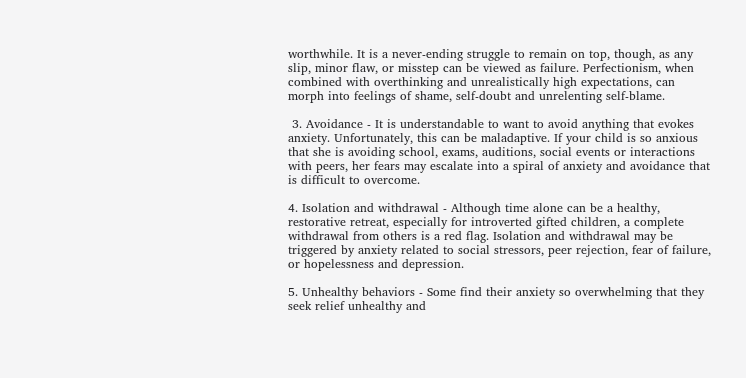worthwhile. It is a never-ending struggle to remain on top, though, as any slip, minor flaw, or misstep can be viewed as failure. Perfectionism, when combined with overthinking and unrealistically high expectations, can morph into feelings of shame, self-doubt and unrelenting self-blame.

 3. Avoidance - It is understandable to want to avoid anything that evokes anxiety. Unfortunately, this can be maladaptive. If your child is so anxious that she is avoiding school, exams, auditions, social events or interactions with peers, her fears may escalate into a spiral of anxiety and avoidance that is difficult to overcome.

4. Isolation and withdrawal - Although time alone can be a healthy, restorative retreat, especially for introverted gifted children, a complete withdrawal from others is a red flag. Isolation and withdrawal may be triggered by anxiety related to social stressors, peer rejection, fear of failure, or hopelessness and depression.

5. Unhealthy behaviors - Some find their anxiety so overwhelming that they seek relief unhealthy and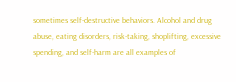sometimes self-destructive behaviors. Alcohol and drug abuse, eating disorders, risk-taking, shoplifting, excessive spending, and self-harm are all examples of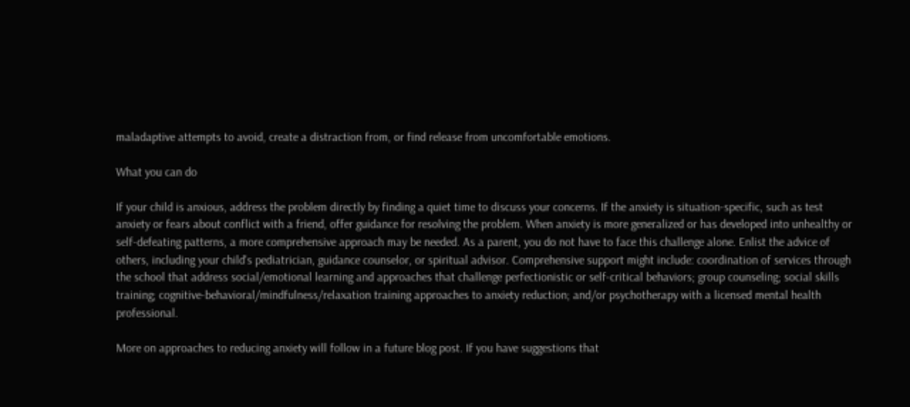maladaptive attempts to avoid, create a distraction from, or find release from uncomfortable emotions.

What you can do

If your child is anxious, address the problem directly by finding a quiet time to discuss your concerns. If the anxiety is situation-specific, such as test anxiety or fears about conflict with a friend, offer guidance for resolving the problem. When anxiety is more generalized or has developed into unhealthy or self-defeating patterns, a more comprehensive approach may be needed. As a parent, you do not have to face this challenge alone. Enlist the advice of others, including your child's pediatrician, guidance counselor, or spiritual advisor. Comprehensive support might include: coordination of services through the school that address social/emotional learning and approaches that challenge perfectionistic or self-critical behaviors; group counseling; social skills training; cognitive-behavioral/mindfulness/relaxation training approaches to anxiety reduction; and/or psychotherapy with a licensed mental health professional.

More on approaches to reducing anxiety will follow in a future blog post. If you have suggestions that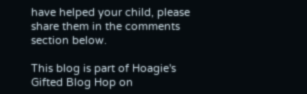have helped your child, please share them in the comments section below.

This blog is part of Hoagie's Gifted Blog Hop on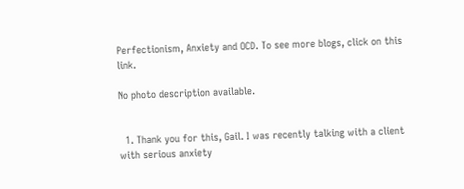Perfectionism, Anxiety and OCD. To see more blogs, click on this link.

No photo description available.


  1. Thank you for this, Gail. I was recently talking with a client with serious anxiety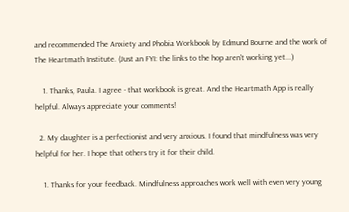and recommended The Anxiety and Phobia Workbook by Edmund Bourne and the work of The Heartmath Institute. (Just an FYI: the links to the hop aren't working yet...)

    1. Thanks, Paula. I agree - that workbook is great. And the Heartmath App is really helpful. Always appreciate your comments!

  2. My daughter is a perfectionist and very anxious. I found that mindfulness was very helpful for her. I hope that others try it for their child.

    1. Thanks for your feedback. Mindfulness approaches work well with even very young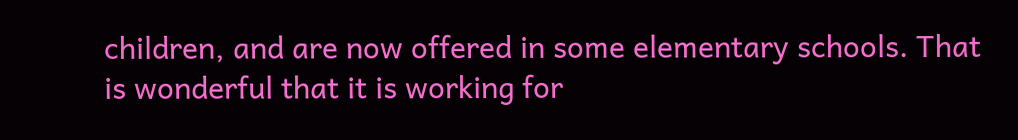children, and are now offered in some elementary schools. That is wonderful that it is working for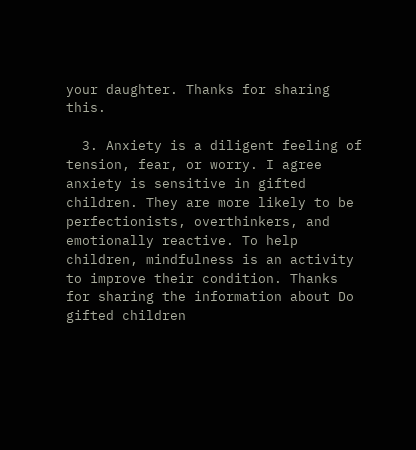your daughter. Thanks for sharing this.

  3. Anxiety is a diligent feeling of tension, fear, or worry. I agree anxiety is sensitive in gifted children. They are more likely to be perfectionists, overthinkers, and emotionally reactive. To help children, mindfulness is an activity to improve their condition. Thanks for sharing the information about Do gifted children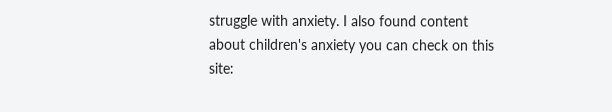struggle with anxiety. I also found content about children's anxiety you can check on this site: